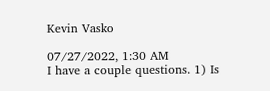Kevin Vasko

07/27/2022, 1:30 AM
I have a couple questions. 1) Is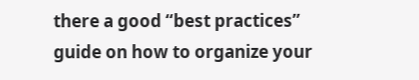there a good “best practices” guide on how to organize your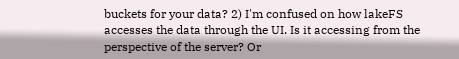buckets for your data? 2) I'm confused on how lakeFS accesses the data through the UI. Is it accessing from the perspective of the server? Or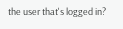the user that's logged in?